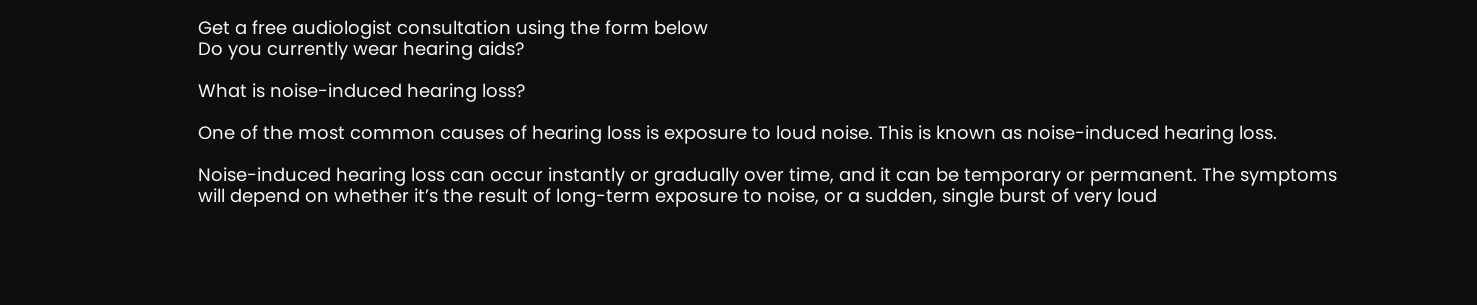Get a free audiologist consultation using the form below
Do you currently wear hearing aids?

What is noise-induced hearing loss?

One of the most common causes of hearing loss is exposure to loud noise. This is known as noise-induced hearing loss.

Noise-induced hearing loss can occur instantly or gradually over time, and it can be temporary or permanent. The symptoms will depend on whether it’s the result of long-term exposure to noise, or a sudden, single burst of very loud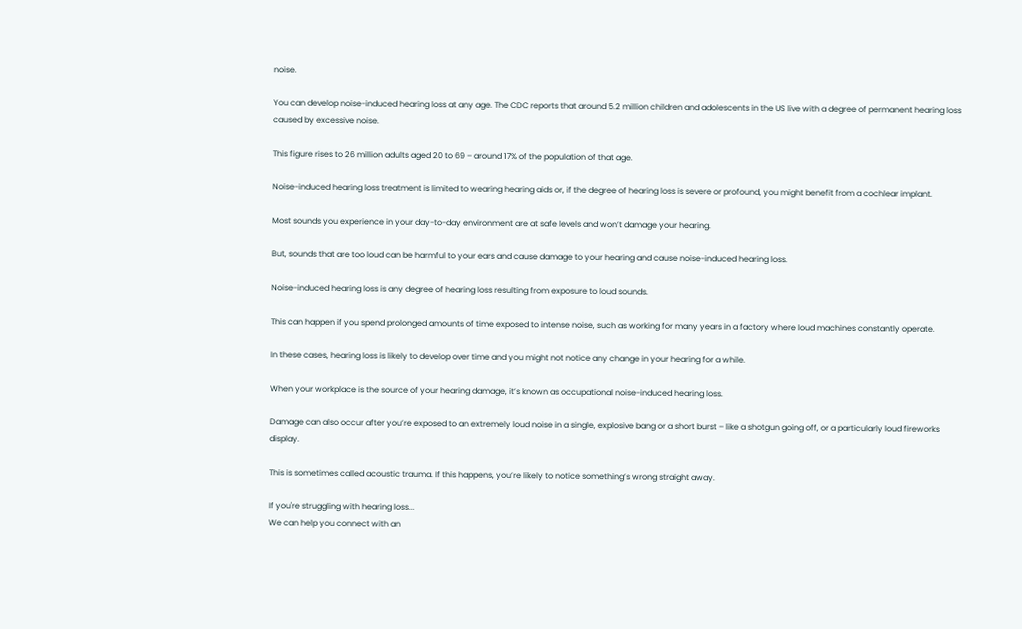noise.

You can develop noise-induced hearing loss at any age. The CDC reports that around 5.2 million children and adolescents in the US live with a degree of permanent hearing loss caused by excessive noise.

This figure rises to 26 million adults aged 20 to 69 – around 17% of the population of that age.

Noise-induced hearing loss treatment is limited to wearing hearing aids or, if the degree of hearing loss is severe or profound, you might benefit from a cochlear implant.

Most sounds you experience in your day-to-day environment are at safe levels and won’t damage your hearing.

But, sounds that are too loud can be harmful to your ears and cause damage to your hearing and cause noise-induced hearing loss.

Noise-induced hearing loss is any degree of hearing loss resulting from exposure to loud sounds.

This can happen if you spend prolonged amounts of time exposed to intense noise, such as working for many years in a factory where loud machines constantly operate.

In these cases, hearing loss is likely to develop over time and you might not notice any change in your hearing for a while.

When your workplace is the source of your hearing damage, it’s known as occupational noise-induced hearing loss.

Damage can also occur after you’re exposed to an extremely loud noise in a single, explosive bang or a short burst – like a shotgun going off, or a particularly loud fireworks display.

This is sometimes called acoustic trauma. If this happens, you’re likely to notice something’s wrong straight away.

If you're struggling with hearing loss...
We can help you connect with an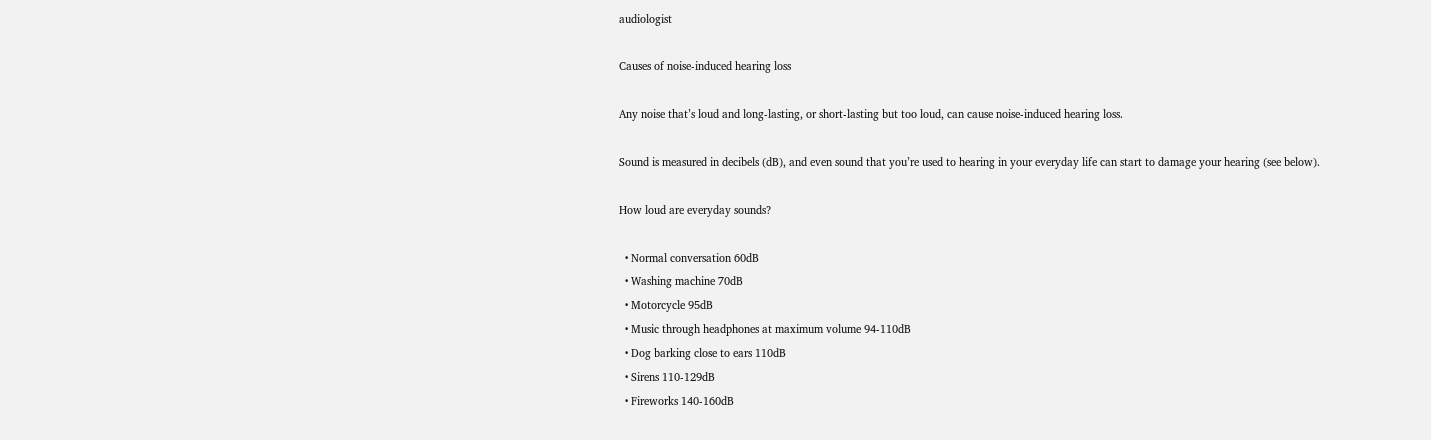audiologist

Causes of noise-induced hearing loss

Any noise that’s loud and long-lasting, or short-lasting but too loud, can cause noise-induced hearing loss.

Sound is measured in decibels (dB), and even sound that you’re used to hearing in your everyday life can start to damage your hearing (see below).

How loud are everyday sounds?

  • Normal conversation 60dB
  • Washing machine 70dB
  • Motorcycle 95dB
  • Music through headphones at maximum volume 94-110dB
  • Dog barking close to ears 110dB
  • Sirens 110-129dB
  • Fireworks 140-160dB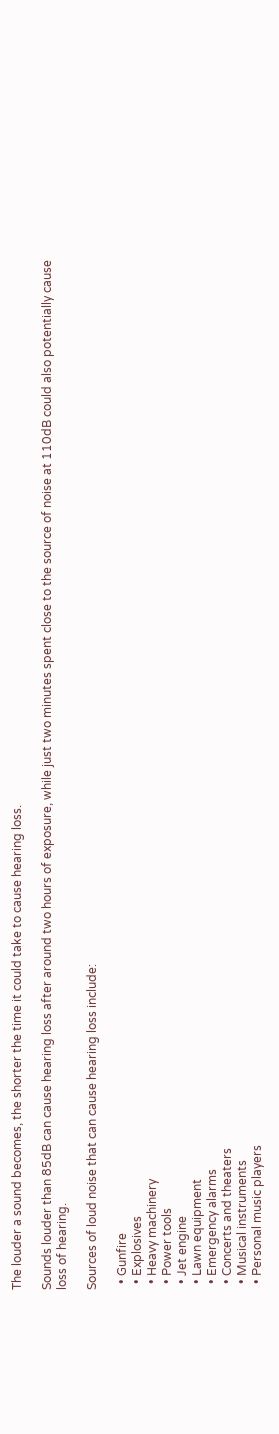The louder a sound becomes, the shorter the time it could take to cause hearing loss.

Sounds louder than 85dB can cause hearing loss after around two hours of exposure, while just two minutes spent close to the source of noise at 110dB could also potentially cause loss of hearing.

Sources of loud noise that can cause hearing loss include:

  • Gunfire
  • Explosives
  • Heavy machinery
  • Power tools
  • Jet engine
  • Lawn equipment
  • Emergency alarms
  • Concerts and theaters
  • Musical instruments
  • Personal music players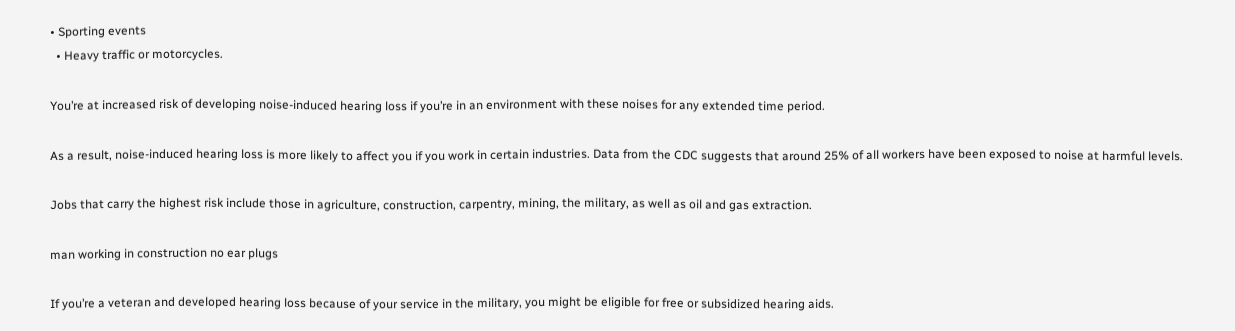• Sporting events
  • Heavy traffic or motorcycles.

You’re at increased risk of developing noise-induced hearing loss if you’re in an environment with these noises for any extended time period.

As a result, noise-induced hearing loss is more likely to affect you if you work in certain industries. Data from the CDC suggests that around 25% of all workers have been exposed to noise at harmful levels.

Jobs that carry the highest risk include those in agriculture, construction, carpentry, mining, the military, as well as oil and gas extraction.

man working in construction no ear plugs

If you’re a veteran and developed hearing loss because of your service in the military, you might be eligible for free or subsidized hearing aids.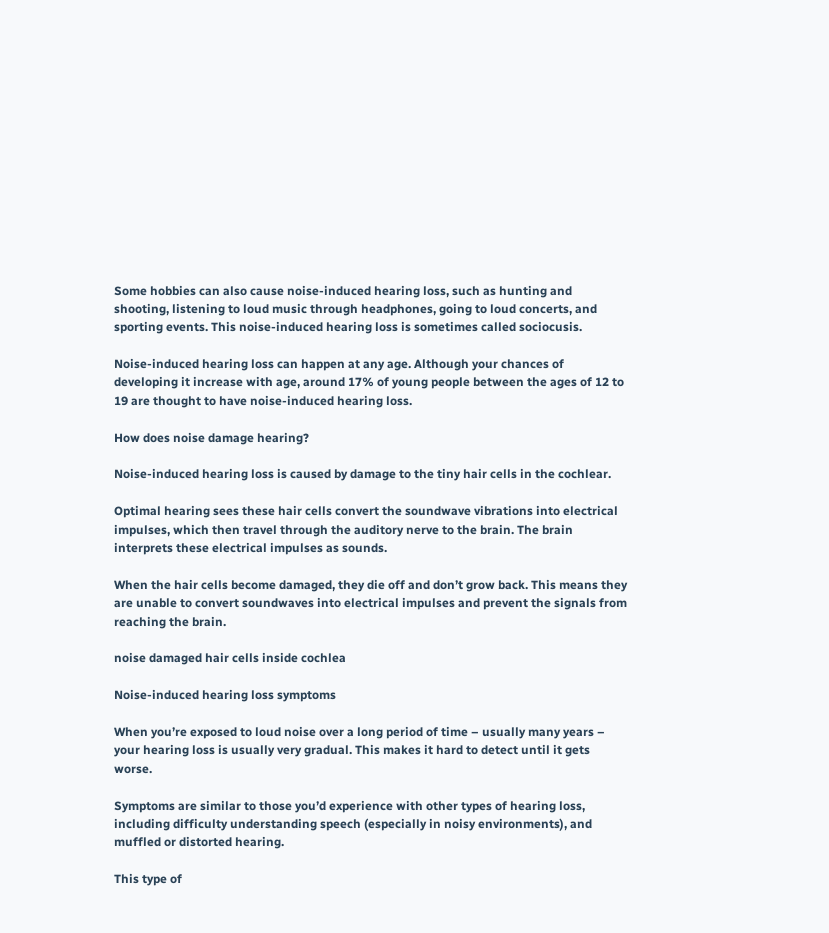Some hobbies can also cause noise-induced hearing loss, such as hunting and shooting, listening to loud music through headphones, going to loud concerts, and sporting events. This noise-induced hearing loss is sometimes called sociocusis.

Noise-induced hearing loss can happen at any age. Although your chances of developing it increase with age, around 17% of young people between the ages of 12 to 19 are thought to have noise-induced hearing loss.

How does noise damage hearing?

Noise-induced hearing loss is caused by damage to the tiny hair cells in the cochlear.

Optimal hearing sees these hair cells convert the soundwave vibrations into electrical impulses, which then travel through the auditory nerve to the brain. The brain interprets these electrical impulses as sounds.

When the hair cells become damaged, they die off and don’t grow back. This means they are unable to convert soundwaves into electrical impulses and prevent the signals from reaching the brain.

noise damaged hair cells inside cochlea

Noise-induced hearing loss symptoms

When you’re exposed to loud noise over a long period of time – usually many years – your hearing loss is usually very gradual. This makes it hard to detect until it gets worse.

Symptoms are similar to those you’d experience with other types of hearing loss, including difficulty understanding speech (especially in noisy environments), and muffled or distorted hearing.

This type of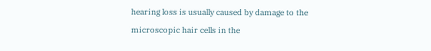hearing loss is usually caused by damage to the microscopic hair cells in the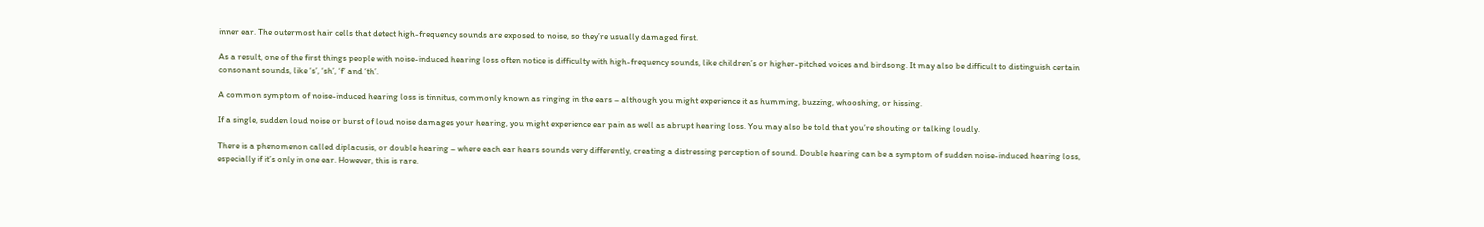inner ear. The outermost hair cells that detect high-frequency sounds are exposed to noise, so they’re usually damaged first.

As a result, one of the first things people with noise-induced hearing loss often notice is difficulty with high-frequency sounds, like children’s or higher-pitched voices and birdsong. It may also be difficult to distinguish certain consonant sounds, like ‘s’, ‘sh’, ‘f’ and ‘th’.

A common symptom of noise-induced hearing loss is tinnitus, commonly known as ringing in the ears – although you might experience it as humming, buzzing, whooshing, or hissing.

If a single, sudden loud noise or burst of loud noise damages your hearing, you might experience ear pain as well as abrupt hearing loss. You may also be told that you’re shouting or talking loudly.

There is a phenomenon called diplacusis, or double hearing – where each ear hears sounds very differently, creating a distressing perception of sound. Double hearing can be a symptom of sudden noise-induced hearing loss, especially if it’s only in one ear. However, this is rare.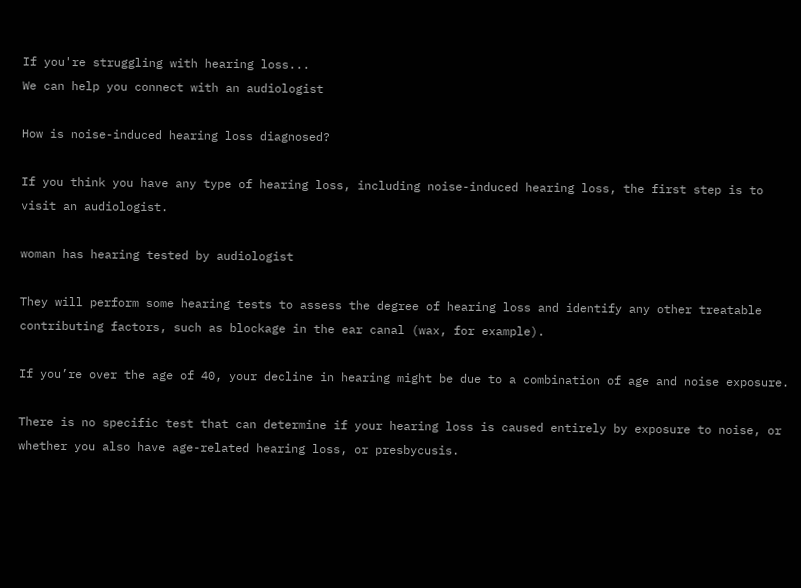If you're struggling with hearing loss...
We can help you connect with an audiologist

How is noise-induced hearing loss diagnosed?

If you think you have any type of hearing loss, including noise-induced hearing loss, the first step is to visit an audiologist.

woman has hearing tested by audiologist

They will perform some hearing tests to assess the degree of hearing loss and identify any other treatable contributing factors, such as blockage in the ear canal (wax, for example).

If you’re over the age of 40, your decline in hearing might be due to a combination of age and noise exposure.

There is no specific test that can determine if your hearing loss is caused entirely by exposure to noise, or whether you also have age-related hearing loss, or presbycusis.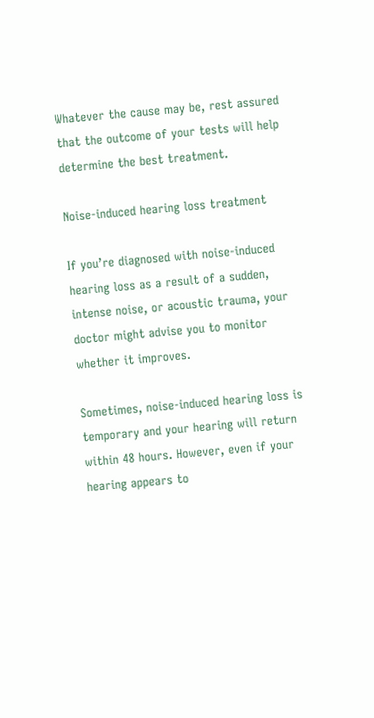Whatever the cause may be, rest assured that the outcome of your tests will help determine the best treatment.

Noise-induced hearing loss treatment

If you’re diagnosed with noise-induced hearing loss as a result of a sudden, intense noise, or acoustic trauma, your doctor might advise you to monitor whether it improves.

Sometimes, noise-induced hearing loss is temporary and your hearing will return within 48 hours. However, even if your hearing appears to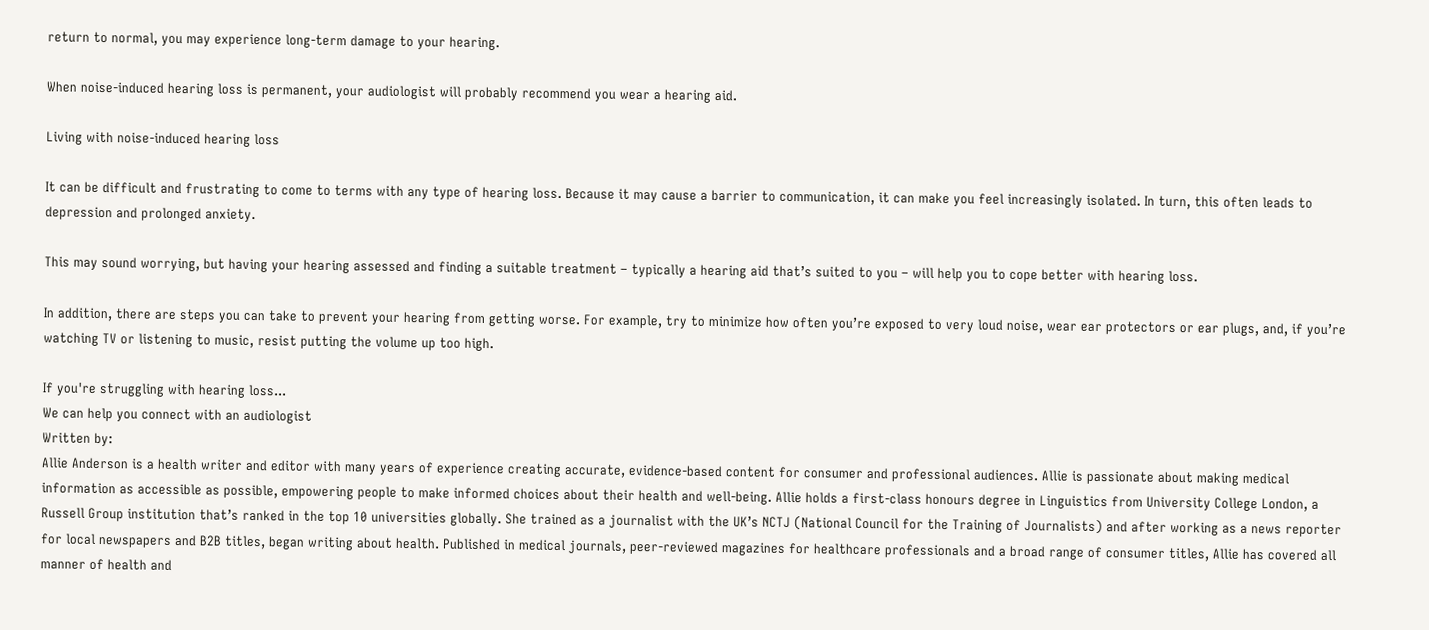return to normal, you may experience long-term damage to your hearing.

When noise-induced hearing loss is permanent, your audiologist will probably recommend you wear a hearing aid.

Living with noise-induced hearing loss

It can be difficult and frustrating to come to terms with any type of hearing loss. Because it may cause a barrier to communication, it can make you feel increasingly isolated. In turn, this often leads to depression and prolonged anxiety.

This may sound worrying, but having your hearing assessed and finding a suitable treatment – typically a hearing aid that’s suited to you – will help you to cope better with hearing loss.

In addition, there are steps you can take to prevent your hearing from getting worse. For example, try to minimize how often you’re exposed to very loud noise, wear ear protectors or ear plugs, and, if you’re watching TV or listening to music, resist putting the volume up too high.

If you're struggling with hearing loss...
We can help you connect with an audiologist
Written by:
Allie Anderson is a health writer and editor with many years of experience creating accurate, evidence-based content for consumer and professional audiences. Allie is passionate about making medical information as accessible as possible, empowering people to make informed choices about their health and well-being. Allie holds a first-class honours degree in Linguistics from University College London, a Russell Group institution that’s ranked in the top 10 universities globally. She trained as a journalist with the UK’s NCTJ (National Council for the Training of Journalists) and after working as a news reporter for local newspapers and B2B titles, began writing about health. Published in medical journals, peer-reviewed magazines for healthcare professionals and a broad range of consumer titles, Allie has covered all manner of health and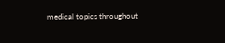medical topics throughout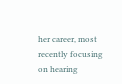her career, most recently focusing on hearing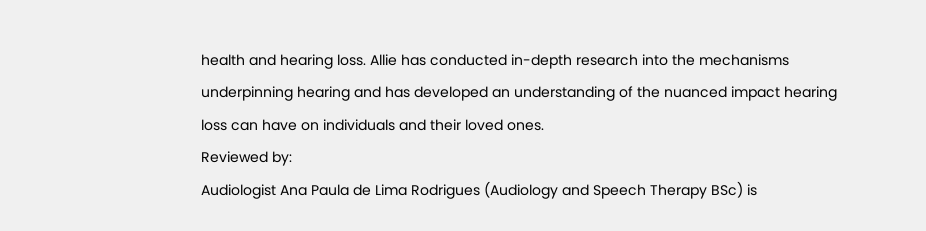health and hearing loss. Allie has conducted in-depth research into the mechanisms underpinning hearing and has developed an understanding of the nuanced impact hearing loss can have on individuals and their loved ones.
Reviewed by:
Audiologist Ana Paula de Lima Rodrigues (Audiology and Speech Therapy BSc) is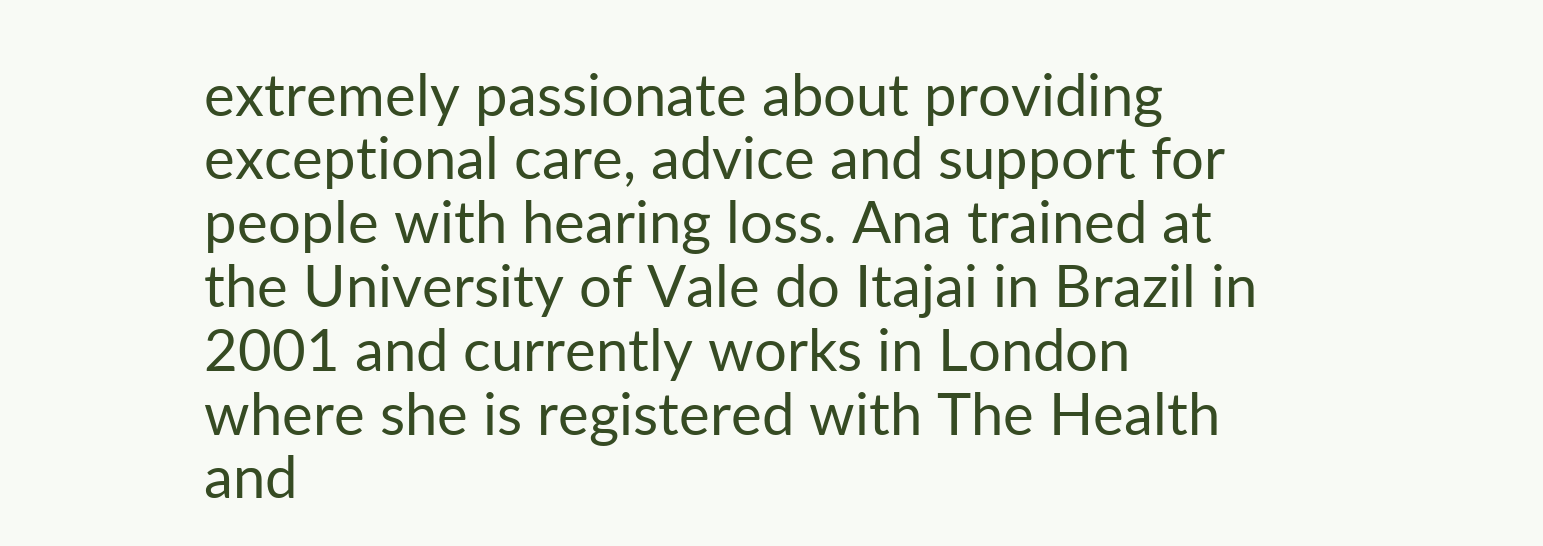extremely passionate about providing exceptional care, advice and support for people with hearing loss. Ana trained at the University of Vale do Itajai in Brazil in 2001 and currently works in London where she is registered with The Health and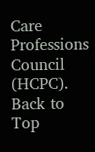Care Professions Council (HCPC).
Back to Top